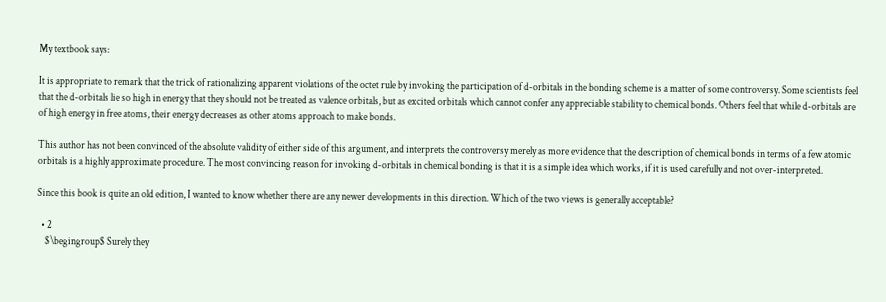My textbook says:

It is appropriate to remark that the trick of rationalizing apparent violations of the octet rule by invoking the participation of d-orbitals in the bonding scheme is a matter of some controversy. Some scientists feel that the d-orbitals lie so high in energy that they should not be treated as valence orbitals, but as excited orbitals which cannot confer any appreciable stability to chemical bonds. Others feel that while d-orbitals are of high energy in free atoms, their energy decreases as other atoms approach to make bonds.

This author has not been convinced of the absolute validity of either side of this argument, and interprets the controversy merely as more evidence that the description of chemical bonds in terms of a few atomic orbitals is a highly approximate procedure. The most convincing reason for invoking d-orbitals in chemical bonding is that it is a simple idea which works, if it is used carefully and not over-interpreted.

Since this book is quite an old edition, I wanted to know whether there are any newer developments in this direction. Which of the two views is generally acceptable?

  • 2
    $\begingroup$ Surely they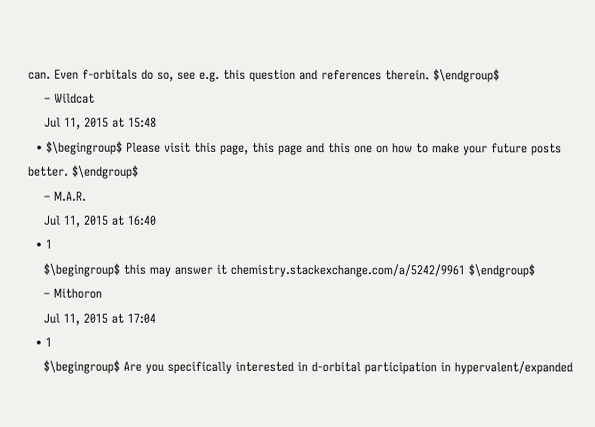can. Even f-orbitals do so, see e.g. this question and references therein. $\endgroup$
    – Wildcat
    Jul 11, 2015 at 15:48
  • $\begingroup$ Please visit this page, this page and this one on how to make your future posts better. $\endgroup$
    – M.A.R.
    Jul 11, 2015 at 16:40
  • 1
    $\begingroup$ this may answer it chemistry.stackexchange.com/a/5242/9961 $\endgroup$
    – Mithoron
    Jul 11, 2015 at 17:04
  • 1
    $\begingroup$ Are you specifically interested in d-orbital participation in hypervalent/expanded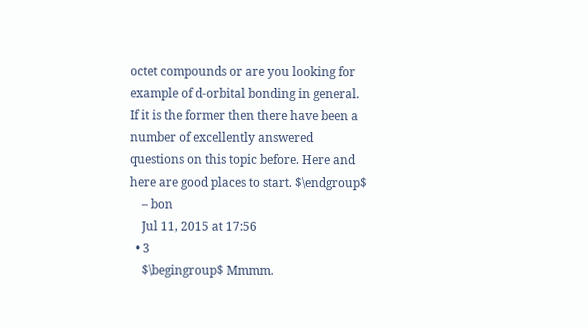octet compounds or are you looking for example of d-orbital bonding in general. If it is the former then there have been a number of excellently answered questions on this topic before. Here and here are good places to start. $\endgroup$
    – bon
    Jul 11, 2015 at 17:56
  • 3
    $\begingroup$ Mmmm.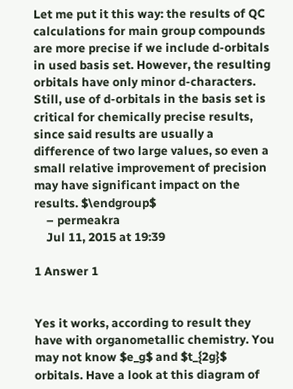Let me put it this way: the results of QC calculations for main group compounds are more precise if we include d-orbitals in used basis set. However, the resulting orbitals have only minor d-characters. Still, use of d-orbitals in the basis set is critical for chemically precise results, since said results are usually a difference of two large values, so even a small relative improvement of precision may have significant impact on the results. $\endgroup$
    – permeakra
    Jul 11, 2015 at 19:39

1 Answer 1


Yes it works, according to result they have with organometallic chemistry. You may not know $e_g$ and $t_{2g}$ orbitals. Have a look at this diagram of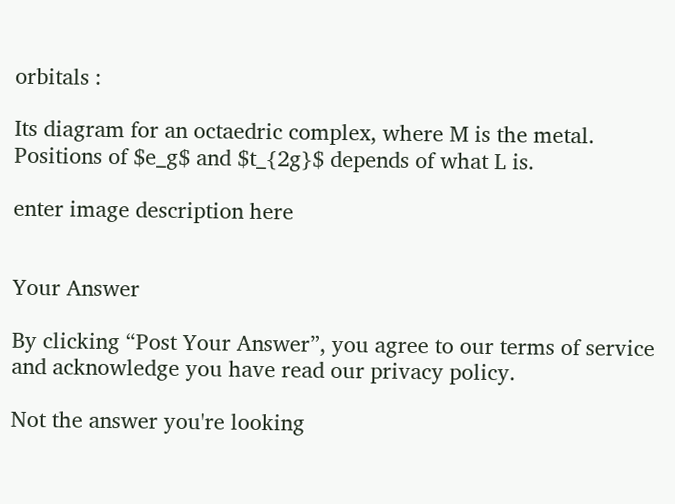orbitals :

Its diagram for an octaedric complex, where M is the metal. Positions of $e_g$ and $t_{2g}$ depends of what L is.

enter image description here


Your Answer

By clicking “Post Your Answer”, you agree to our terms of service and acknowledge you have read our privacy policy.

Not the answer you're looking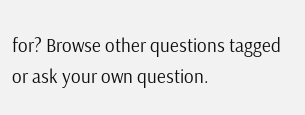for? Browse other questions tagged or ask your own question.